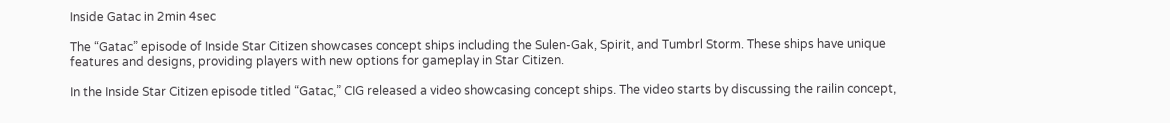Inside Gatac in 2min 4sec

The “Gatac” episode of Inside Star Citizen showcases concept ships including the Sulen-Gak, Spirit, and Tumbrl Storm. These ships have unique features and designs, providing players with new options for gameplay in Star Citizen.

In the Inside Star Citizen episode titled “Gatac,” CIG released a video showcasing concept ships. The video starts by discussing the railin concept,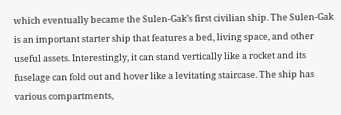which eventually became the Sulen-Gak’s first civilian ship. The Sulen-Gak is an important starter ship that features a bed, living space, and other useful assets. Interestingly, it can stand vertically like a rocket and its fuselage can fold out and hover like a levitating staircase. The ship has various compartments,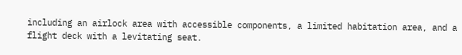including an airlock area with accessible components, a limited habitation area, and a flight deck with a levitating seat.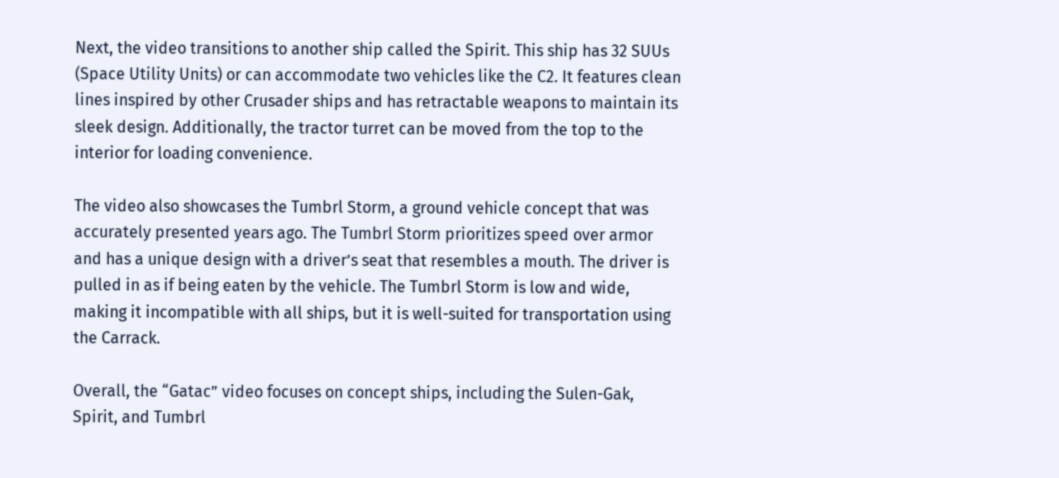Next, the video transitions to another ship called the Spirit. This ship has 32 SUUs (Space Utility Units) or can accommodate two vehicles like the C2. It features clean lines inspired by other Crusader ships and has retractable weapons to maintain its sleek design. Additionally, the tractor turret can be moved from the top to the interior for loading convenience.

The video also showcases the Tumbrl Storm, a ground vehicle concept that was accurately presented years ago. The Tumbrl Storm prioritizes speed over armor and has a unique design with a driver’s seat that resembles a mouth. The driver is pulled in as if being eaten by the vehicle. The Tumbrl Storm is low and wide, making it incompatible with all ships, but it is well-suited for transportation using the Carrack.

Overall, the “Gatac” video focuses on concept ships, including the Sulen-Gak, Spirit, and Tumbrl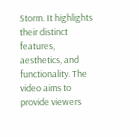Storm. It highlights their distinct features, aesthetics, and functionality. The video aims to provide viewers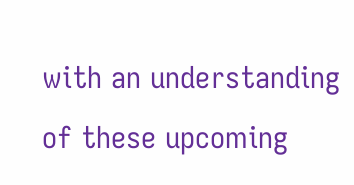with an understanding of these upcoming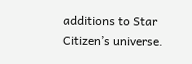additions to Star Citizen’s universe.